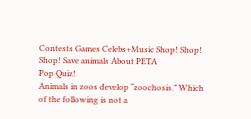Contests Games Celebs+Music Shop! Shop! Shop! Save animals About PETA
Pop Quiz!
Animals in zoos develop “zoochosis.” Which of the following is not a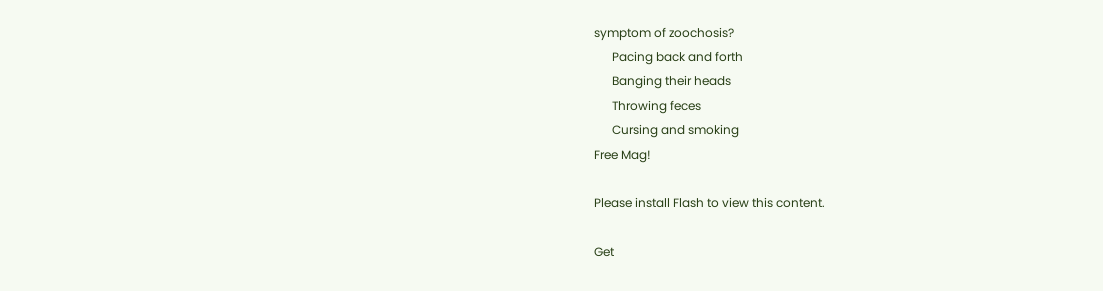symptom of zoochosis?
      Pacing back and forth
      Banging their heads
      Throwing feces
      Cursing and smoking
Free Mag!

Please install Flash to view this content.

Get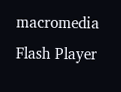macromedia Flash Player